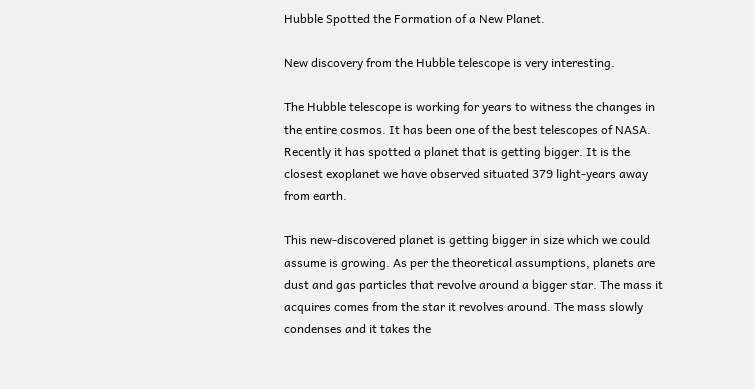Hubble Spotted the Formation of a New Planet.

New discovery from the Hubble telescope is very interesting.

The Hubble telescope is working for years to witness the changes in the entire cosmos. It has been one of the best telescopes of NASA. Recently it has spotted a planet that is getting bigger. It is the closest exoplanet we have observed situated 379 light-years away from earth.

This new-discovered planet is getting bigger in size which we could assume is growing. As per the theoretical assumptions, planets are dust and gas particles that revolve around a bigger star. The mass it acquires comes from the star it revolves around. The mass slowly condenses and it takes the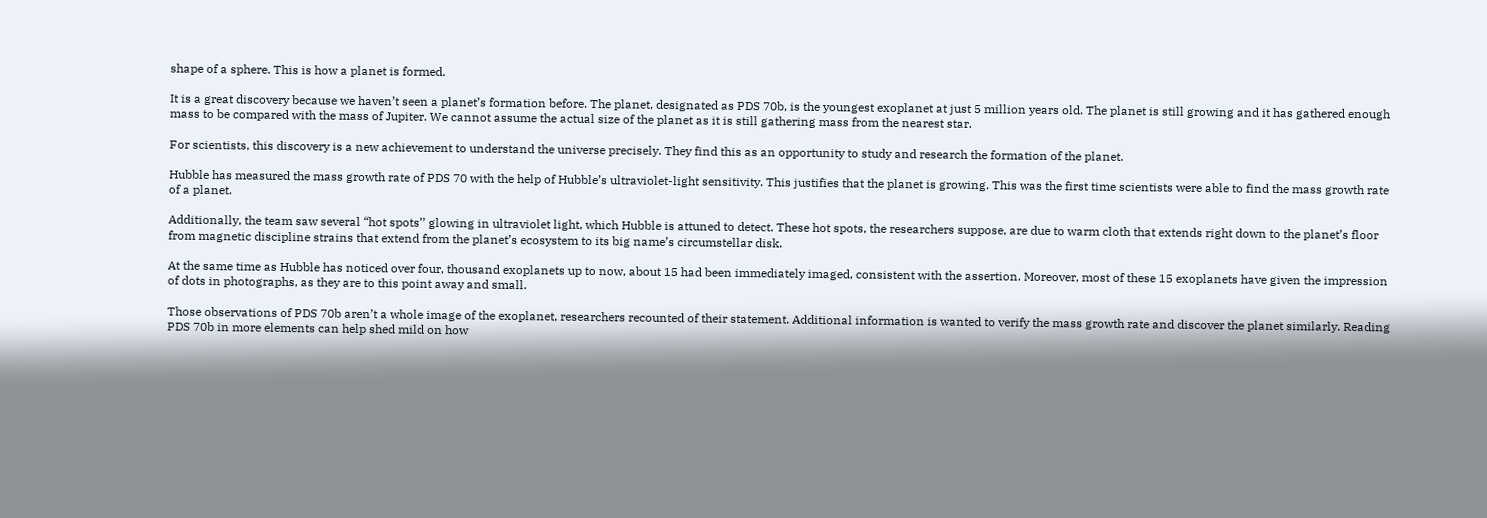shape of a sphere. This is how a planet is formed.

It is a great discovery because we haven’t seen a planet’s formation before. The planet, designated as PDS 70b, is the youngest exoplanet at just 5 million years old. The planet is still growing and it has gathered enough mass to be compared with the mass of Jupiter. We cannot assume the actual size of the planet as it is still gathering mass from the nearest star.

For scientists, this discovery is a new achievement to understand the universe precisely. They find this as an opportunity to study and research the formation of the planet.

Hubble has measured the mass growth rate of PDS 70 with the help of Hubble’s ultraviolet-light sensitivity. This justifies that the planet is growing. This was the first time scientists were able to find the mass growth rate of a planet.

Additionally, the team saw several “hot spots’’ glowing in ultraviolet light, which Hubble is attuned to detect. These hot spots, the researchers suppose, are due to warm cloth that extends right down to the planet’s floor from magnetic discipline strains that extend from the planet’s ecosystem to its big name’s circumstellar disk.

At the same time as Hubble has noticed over four, thousand exoplanets up to now, about 15 had been immediately imaged, consistent with the assertion. Moreover, most of these 15 exoplanets have given the impression of dots in photographs, as they are to this point away and small.

Those observations of PDS 70b aren’t a whole image of the exoplanet, researchers recounted of their statement. Additional information is wanted to verify the mass growth rate and discover the planet similarly. Reading PDS 70b in more elements can help shed mild on how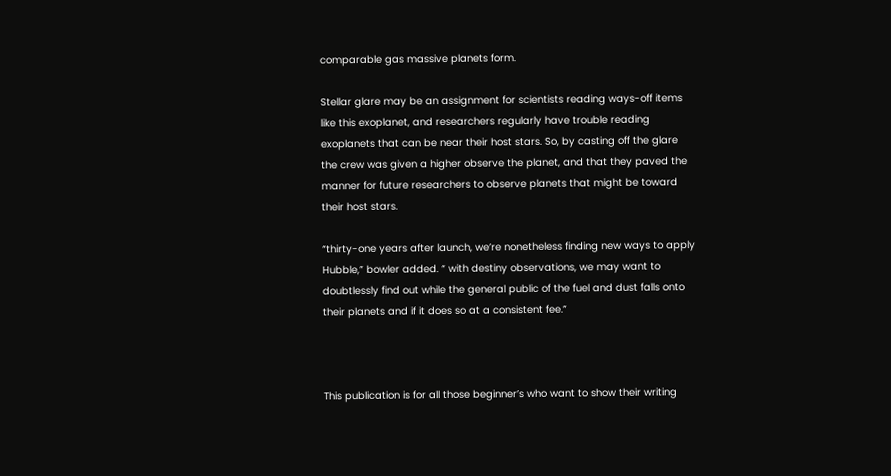comparable gas massive planets form.

Stellar glare may be an assignment for scientists reading ways-off items like this exoplanet, and researchers regularly have trouble reading exoplanets that can be near their host stars. So, by casting off the glare the crew was given a higher observe the planet, and that they paved the manner for future researchers to observe planets that might be toward their host stars.

“thirty-one years after launch, we’re nonetheless finding new ways to apply Hubble,” bowler added. “ with destiny observations, we may want to doubtlessly find out while the general public of the fuel and dust falls onto their planets and if it does so at a consistent fee.”



This publication is for all those beginner’s who want to show their writing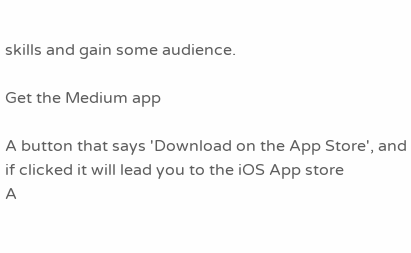skills and gain some audience.

Get the Medium app

A button that says 'Download on the App Store', and if clicked it will lead you to the iOS App store
A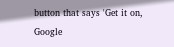button that says 'Get it on, Google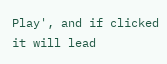Play', and if clicked it will lead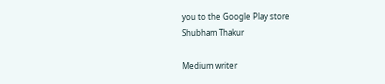you to the Google Play store
Shubham Thakur

Medium writer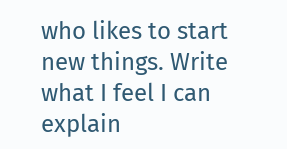who likes to start new things. Write what I feel I can explain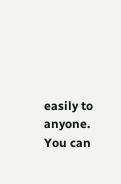easily to anyone. You can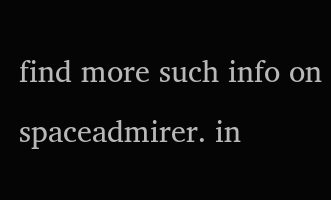find more such info on spaceadmirer. in